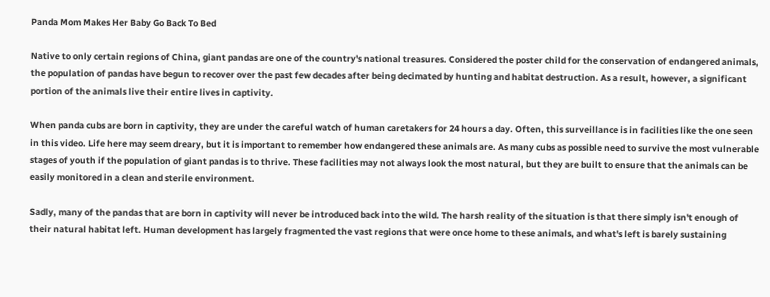Panda Mom Makes Her Baby Go Back To Bed

Native to only certain regions of China, giant pandas are one of the country's national treasures. Considered the poster child for the conservation of endangered animals, the population of pandas have begun to recover over the past few decades after being decimated by hunting and habitat destruction. As a result, however, a significant portion of the animals live their entire lives in captivity.

When panda cubs are born in captivity, they are under the careful watch of human caretakers for 24 hours a day. Often, this surveillance is in facilities like the one seen in this video. Life here may seem dreary, but it is important to remember how endangered these animals are. As many cubs as possible need to survive the most vulnerable stages of youth if the population of giant pandas is to thrive. These facilities may not always look the most natural, but they are built to ensure that the animals can be easily monitored in a clean and sterile environment.

Sadly, many of the pandas that are born in captivity will never be introduced back into the wild. The harsh reality of the situation is that there simply isn't enough of their natural habitat left. Human development has largely fragmented the vast regions that were once home to these animals, and what's left is barely sustaining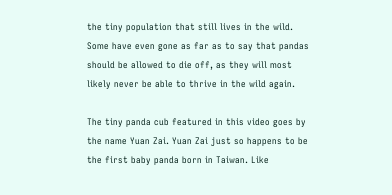the tiny population that still lives in the wild. Some have even gone as far as to say that pandas should be allowed to die off, as they will most likely never be able to thrive in the wild again.

The tiny panda cub featured in this video goes by the name Yuan Zai. Yuan Zai just so happens to be the first baby panda born in Taiwan. Like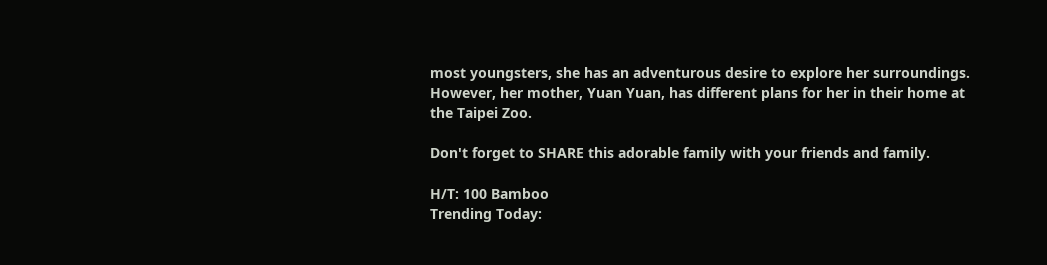most youngsters, she has an adventurous desire to explore her surroundings. However, her mother, Yuan Yuan, has different plans for her in their home at the Taipei Zoo.

Don't forget to SHARE this adorable family with your friends and family.

H/T: 100 Bamboo
Trending Today: